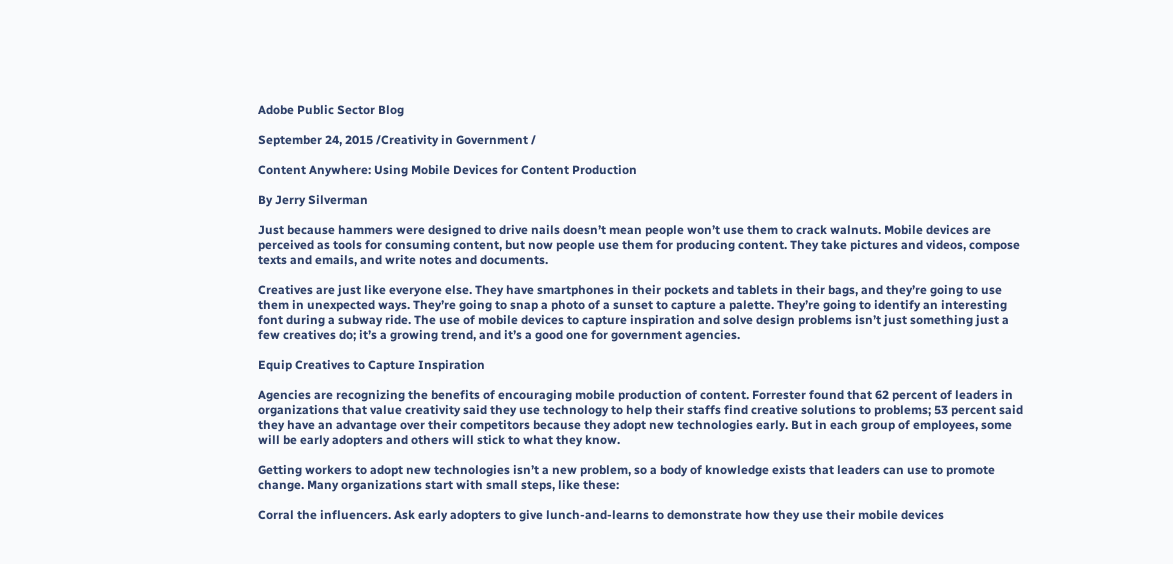Adobe Public Sector Blog

September 24, 2015 /Creativity in Government /

Content Anywhere: Using Mobile Devices for Content Production

By Jerry Silverman

Just because hammers were designed to drive nails doesn’t mean people won’t use them to crack walnuts. Mobile devices are perceived as tools for consuming content, but now people use them for producing content. They take pictures and videos, compose texts and emails, and write notes and documents.

Creatives are just like everyone else. They have smartphones in their pockets and tablets in their bags, and they’re going to use them in unexpected ways. They’re going to snap a photo of a sunset to capture a palette. They’re going to identify an interesting font during a subway ride. The use of mobile devices to capture inspiration and solve design problems isn’t just something just a few creatives do; it’s a growing trend, and it’s a good one for government agencies.

Equip Creatives to Capture Inspiration

Agencies are recognizing the benefits of encouraging mobile production of content. Forrester found that 62 percent of leaders in organizations that value creativity said they use technology to help their staffs find creative solutions to problems; 53 percent said they have an advantage over their competitors because they adopt new technologies early. But in each group of employees, some will be early adopters and others will stick to what they know.

Getting workers to adopt new technologies isn’t a new problem, so a body of knowledge exists that leaders can use to promote change. Many organizations start with small steps, like these:

Corral the influencers. Ask early adopters to give lunch-and-learns to demonstrate how they use their mobile devices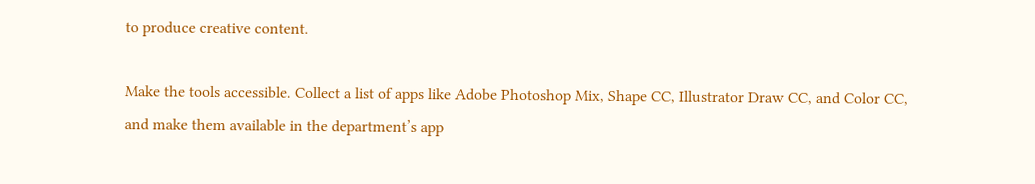to produce creative content.

Make the tools accessible. Collect a list of apps like Adobe Photoshop Mix, Shape CC, Illustrator Draw CC, and Color CC, and make them available in the department’s app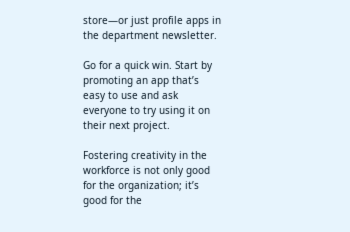store—or just profile apps in the department newsletter.

Go for a quick win. Start by promoting an app that’s easy to use and ask everyone to try using it on their next project.

Fostering creativity in the workforce is not only good for the organization; it’s good for the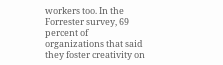workers too. In the Forrester survey, 69 percent of organizations that said they foster creativity on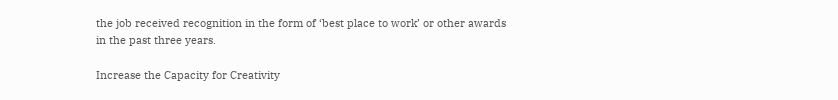the job received recognition in the form of ‘best place to work’ or other awards in the past three years.

Increase the Capacity for Creativity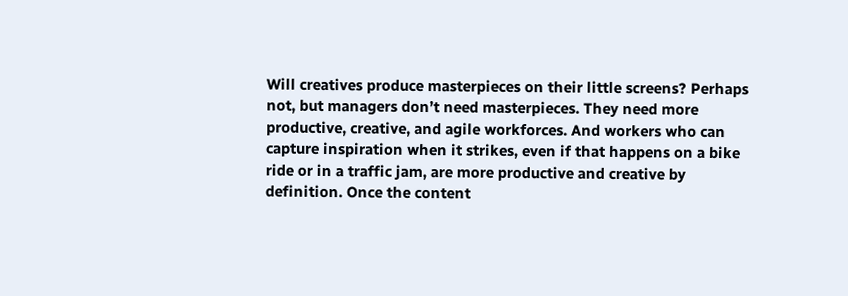Will creatives produce masterpieces on their little screens? Perhaps not, but managers don’t need masterpieces. They need more productive, creative, and agile workforces. And workers who can capture inspiration when it strikes, even if that happens on a bike ride or in a traffic jam, are more productive and creative by definition. Once the content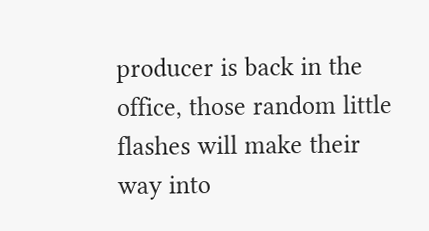producer is back in the office, those random little flashes will make their way into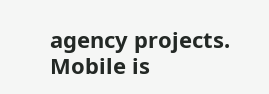agency projects. Mobile is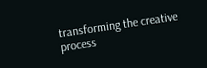transforming the creative process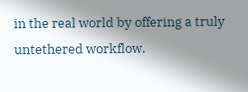in the real world by offering a truly untethered workflow.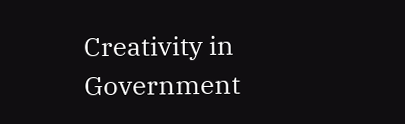Creativity in Government